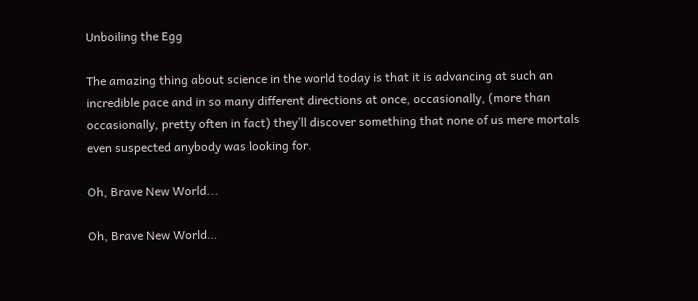Unboiling the Egg

The amazing thing about science in the world today is that it is advancing at such an incredible pace and in so many different directions at once, occasionally, (more than occasionally, pretty often in fact) they’ll discover something that none of us mere mortals even suspected anybody was looking for.

Oh, Brave New World...

Oh, Brave New World…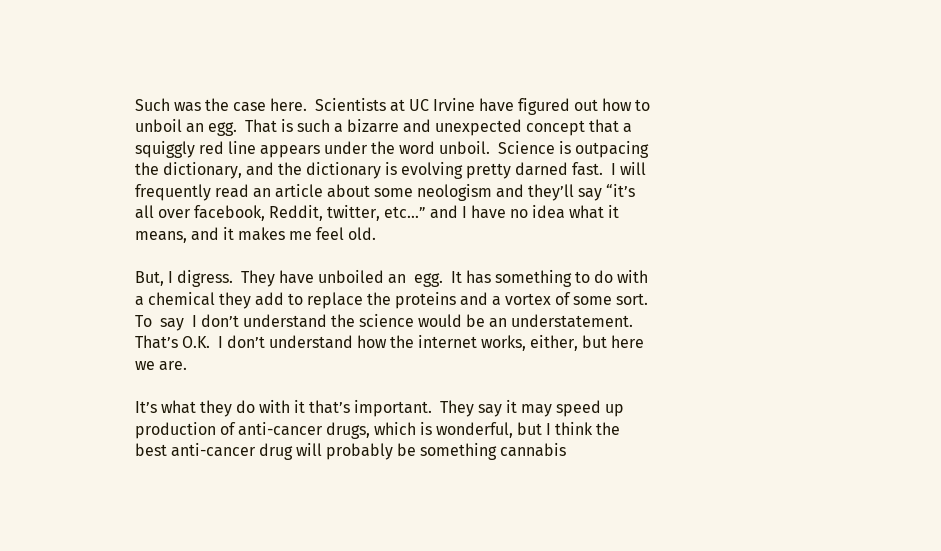Such was the case here.  Scientists at UC Irvine have figured out how to unboil an egg.  That is such a bizarre and unexpected concept that a squiggly red line appears under the word unboil.  Science is outpacing the dictionary, and the dictionary is evolving pretty darned fast.  I will frequently read an article about some neologism and they’ll say “it’s all over facebook, Reddit, twitter, etc…” and I have no idea what it means, and it makes me feel old.

But, I digress.  They have unboiled an  egg.  It has something to do with a chemical they add to replace the proteins and a vortex of some sort.  To  say  I don’t understand the science would be an understatement.  That’s O.K.  I don’t understand how the internet works, either, but here we are.

It’s what they do with it that’s important.  They say it may speed up production of anti-cancer drugs, which is wonderful, but I think the best anti-cancer drug will probably be something cannabis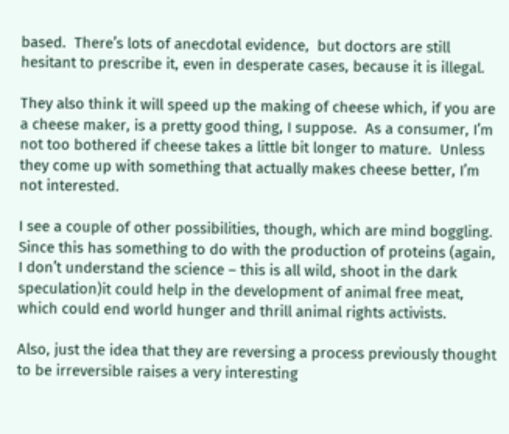based.  There’s lots of anecdotal evidence,  but doctors are still hesitant to prescribe it, even in desperate cases, because it is illegal.

They also think it will speed up the making of cheese which, if you are a cheese maker, is a pretty good thing, I suppose.  As a consumer, I’m not too bothered if cheese takes a little bit longer to mature.  Unless they come up with something that actually makes cheese better, I’m not interested.

I see a couple of other possibilities, though, which are mind boggling.  Since this has something to do with the production of proteins (again, I don’t understand the science – this is all wild, shoot in the dark speculation)it could help in the development of animal free meat, which could end world hunger and thrill animal rights activists.

Also, just the idea that they are reversing a process previously thought to be irreversible raises a very interesting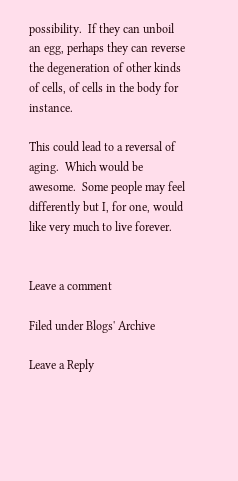possibility.  If they can unboil an egg, perhaps they can reverse the degeneration of other kinds of cells, of cells in the body for instance.

This could lead to a reversal of aging.  Which would be awesome.  Some people may feel differently but I, for one, would like very much to live forever.


Leave a comment

Filed under Blogs' Archive

Leave a Reply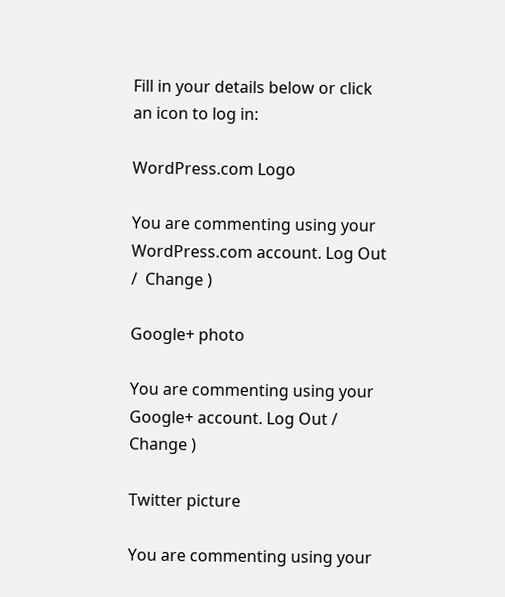Fill in your details below or click an icon to log in:

WordPress.com Logo

You are commenting using your WordPress.com account. Log Out /  Change )

Google+ photo

You are commenting using your Google+ account. Log Out /  Change )

Twitter picture

You are commenting using your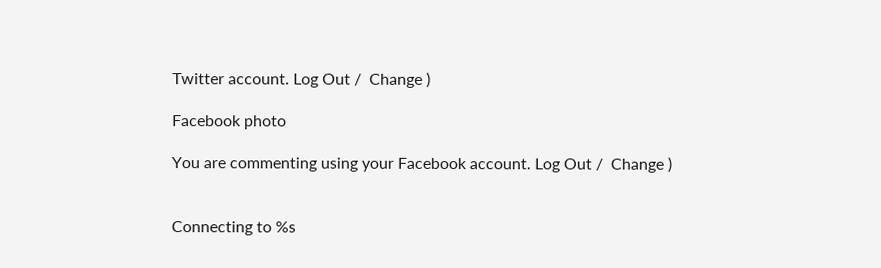Twitter account. Log Out /  Change )

Facebook photo

You are commenting using your Facebook account. Log Out /  Change )


Connecting to %s